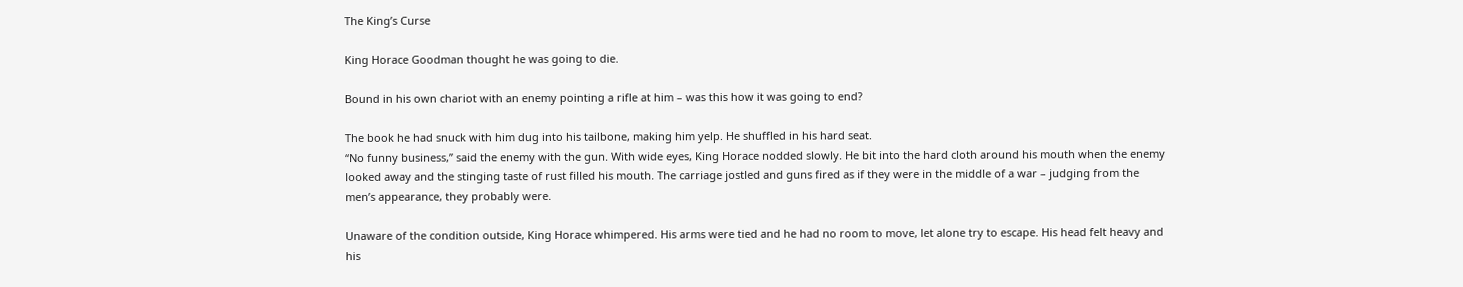The King’s Curse

King Horace Goodman thought he was going to die.

Bound in his own chariot with an enemy pointing a rifle at him – was this how it was going to end?

The book he had snuck with him dug into his tailbone, making him yelp. He shuffled in his hard seat.
“No funny business,” said the enemy with the gun. With wide eyes, King Horace nodded slowly. He bit into the hard cloth around his mouth when the enemy looked away and the stinging taste of rust filled his mouth. The carriage jostled and guns fired as if they were in the middle of a war – judging from the men’s appearance, they probably were.

Unaware of the condition outside, King Horace whimpered. His arms were tied and he had no room to move, let alone try to escape. His head felt heavy and his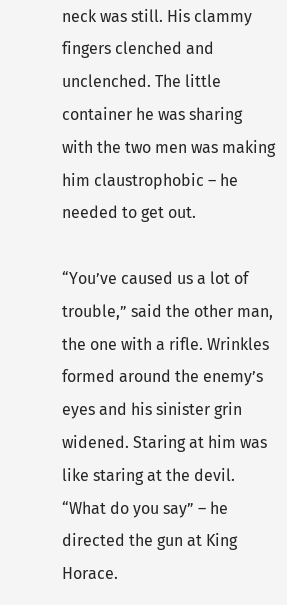neck was still. His clammy fingers clenched and unclenched. The little container he was sharing with the two men was making him claustrophobic – he needed to get out.

“You’ve caused us a lot of trouble,” said the other man, the one with a rifle. Wrinkles formed around the enemy’s eyes and his sinister grin widened. Staring at him was like staring at the devil. “What do you say” – he directed the gun at King Horace.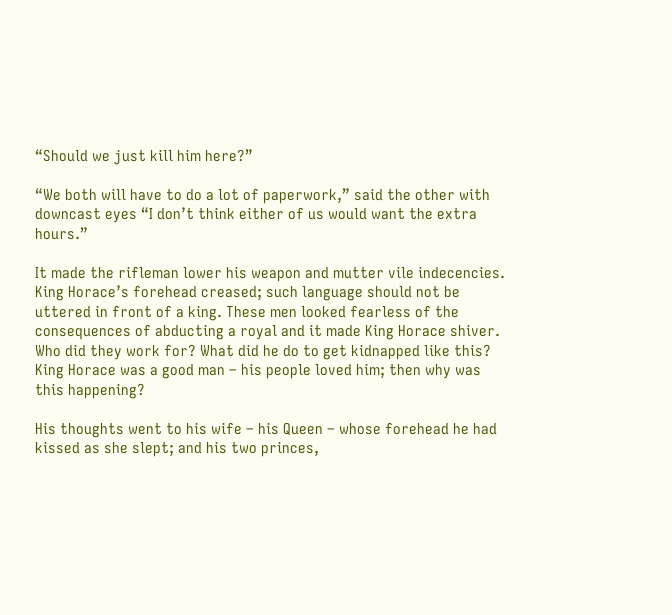“Should we just kill him here?”

“We both will have to do a lot of paperwork,” said the other with downcast eyes “I don’t think either of us would want the extra hours.”

It made the rifleman lower his weapon and mutter vile indecencies. King Horace’s forehead creased; such language should not be uttered in front of a king. These men looked fearless of the consequences of abducting a royal and it made King Horace shiver. Who did they work for? What did he do to get kidnapped like this? King Horace was a good man – his people loved him; then why was this happening?

His thoughts went to his wife – his Queen – whose forehead he had kissed as she slept; and his two princes,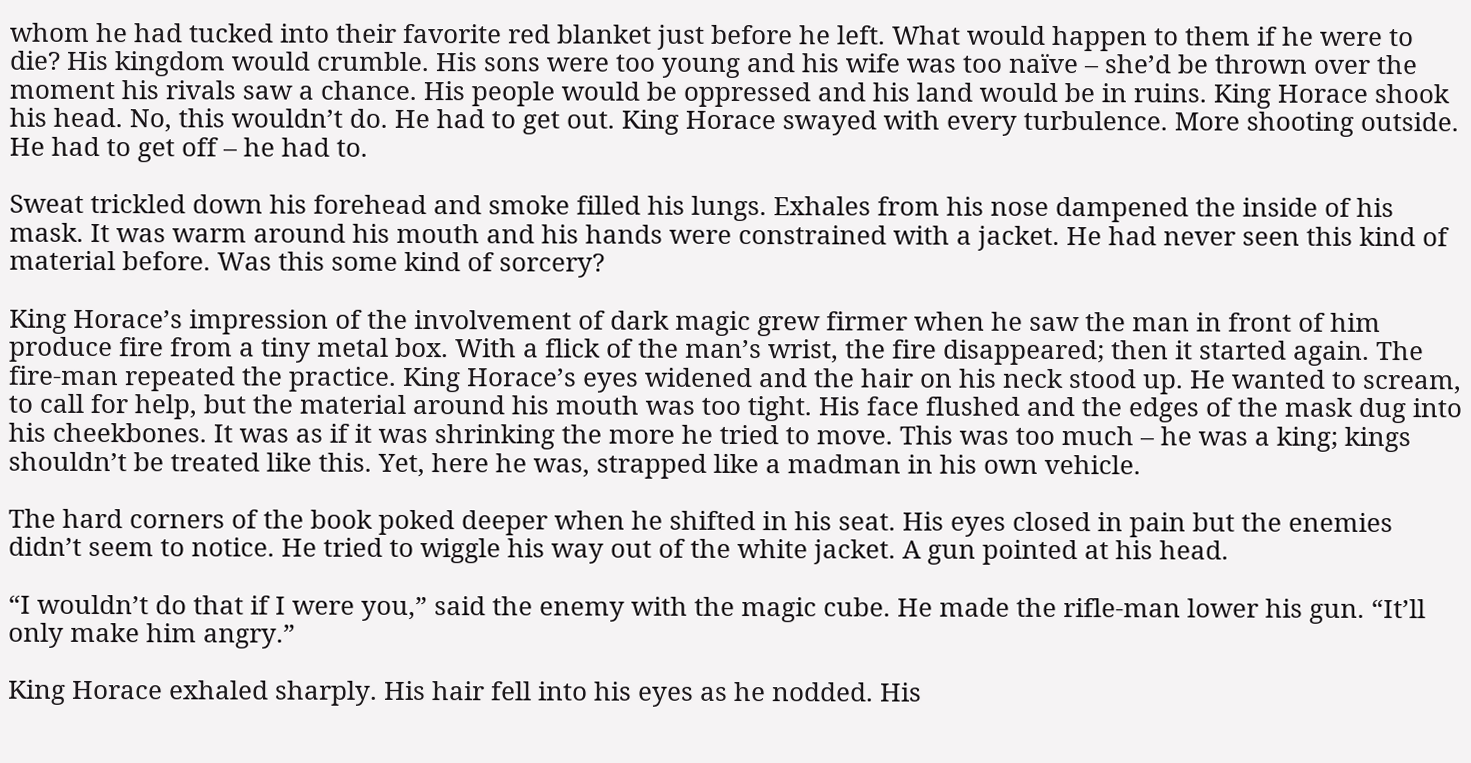whom he had tucked into their favorite red blanket just before he left. What would happen to them if he were to die? His kingdom would crumble. His sons were too young and his wife was too naïve – she’d be thrown over the moment his rivals saw a chance. His people would be oppressed and his land would be in ruins. King Horace shook his head. No, this wouldn’t do. He had to get out. King Horace swayed with every turbulence. More shooting outside. He had to get off – he had to.

Sweat trickled down his forehead and smoke filled his lungs. Exhales from his nose dampened the inside of his mask. It was warm around his mouth and his hands were constrained with a jacket. He had never seen this kind of material before. Was this some kind of sorcery?

King Horace’s impression of the involvement of dark magic grew firmer when he saw the man in front of him produce fire from a tiny metal box. With a flick of the man’s wrist, the fire disappeared; then it started again. The fire-man repeated the practice. King Horace’s eyes widened and the hair on his neck stood up. He wanted to scream, to call for help, but the material around his mouth was too tight. His face flushed and the edges of the mask dug into his cheekbones. It was as if it was shrinking the more he tried to move. This was too much – he was a king; kings shouldn’t be treated like this. Yet, here he was, strapped like a madman in his own vehicle.

The hard corners of the book poked deeper when he shifted in his seat. His eyes closed in pain but the enemies didn’t seem to notice. He tried to wiggle his way out of the white jacket. A gun pointed at his head.

“I wouldn’t do that if I were you,” said the enemy with the magic cube. He made the rifle-man lower his gun. “It’ll only make him angry.”

King Horace exhaled sharply. His hair fell into his eyes as he nodded. His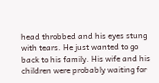head throbbed and his eyes stung with tears. He just wanted to go back to his family. His wife and his children were probably waiting for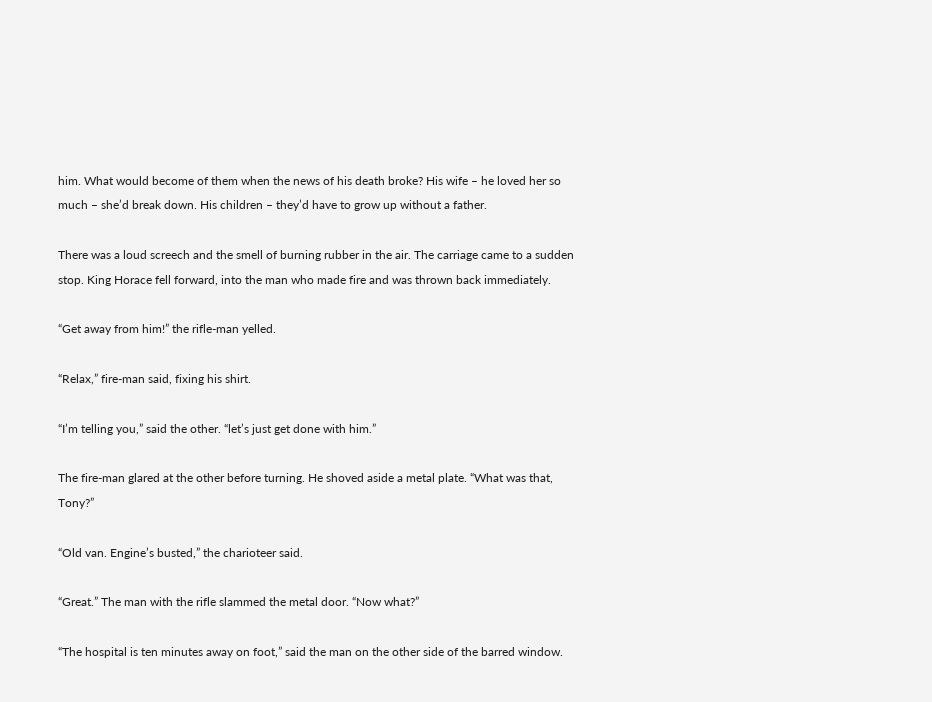him. What would become of them when the news of his death broke? His wife – he loved her so much – she’d break down. His children – they’d have to grow up without a father.

There was a loud screech and the smell of burning rubber in the air. The carriage came to a sudden stop. King Horace fell forward, into the man who made fire and was thrown back immediately.

“Get away from him!” the rifle-man yelled.

“Relax,” fire-man said, fixing his shirt.

“I’m telling you,” said the other. “let’s just get done with him.”

The fire-man glared at the other before turning. He shoved aside a metal plate. “What was that, Tony?”

“Old van. Engine’s busted,” the charioteer said.

“Great.” The man with the rifle slammed the metal door. “Now what?”

“The hospital is ten minutes away on foot,” said the man on the other side of the barred window.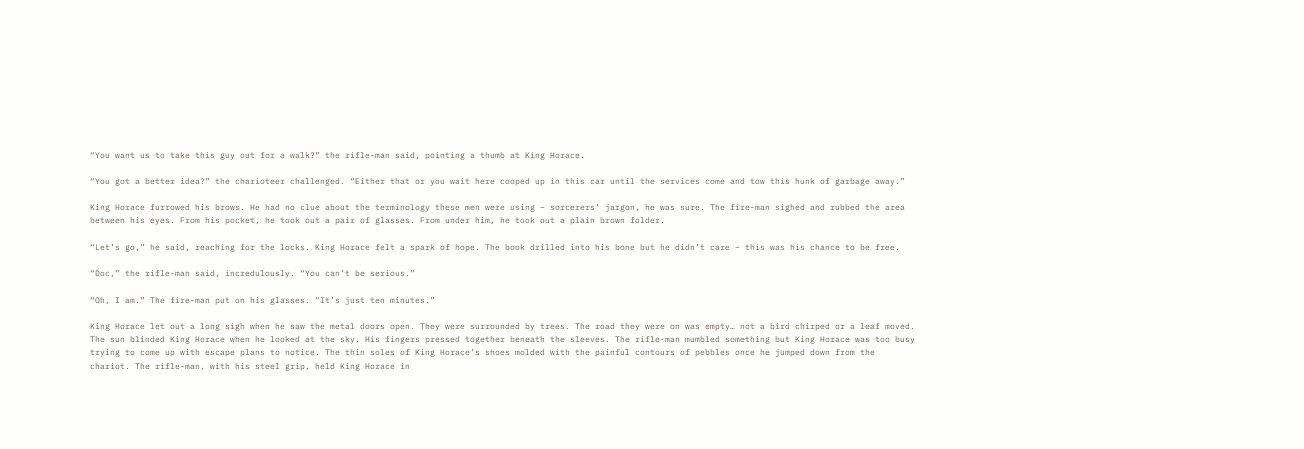“You want us to take this guy out for a walk?” the rifle-man said, pointing a thumb at King Horace.

“You got a better idea?” the charioteer challenged. “Either that or you wait here cooped up in this car until the services come and tow this hunk of garbage away.”

King Horace furrowed his brows. He had no clue about the terminology these men were using – sorcerers’ jargon, he was sure. The fire-man sighed and rubbed the area between his eyes. From his pocket, he took out a pair of glasses. From under him, he took out a plain brown folder.

“Let’s go,” he said, reaching for the locks. King Horace felt a spark of hope. The book drilled into his bone but he didn’t care – this was his chance to be free.

“Doc,” the rifle-man said, incredulously. “You can’t be serious.”

“Oh, I am.” The fire-man put on his glasses. “It’s just ten minutes.”

King Horace let out a long sigh when he saw the metal doors open. They were surrounded by trees. The road they were on was empty… not a bird chirped or a leaf moved. The sun blinded King Horace when he looked at the sky. His fingers pressed together beneath the sleeves. The rifle-man mumbled something but King Horace was too busy trying to come up with escape plans to notice. The thin soles of King Horace’s shoes molded with the painful contours of pebbles once he jumped down from the chariot. The rifle-man, with his steel grip, held King Horace in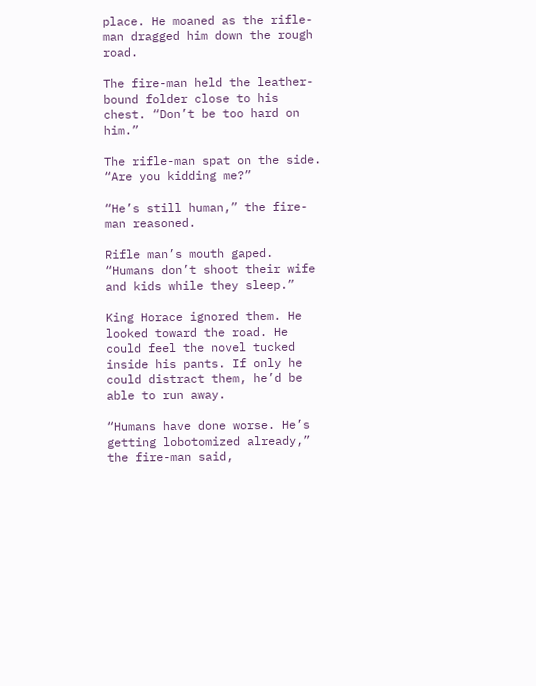place. He moaned as the rifle-man dragged him down the rough road.

The fire-man held the leather-bound folder close to his chest. “Don’t be too hard on him.”

The rifle-man spat on the side. “Are you kidding me?”

“He’s still human,” the fire-man reasoned.

Rifle man’s mouth gaped. “Humans don’t shoot their wife and kids while they sleep.”

King Horace ignored them. He looked toward the road. He could feel the novel tucked inside his pants. If only he could distract them, he’d be able to run away.

“Humans have done worse. He’s getting lobotomized already,” the fire-man said,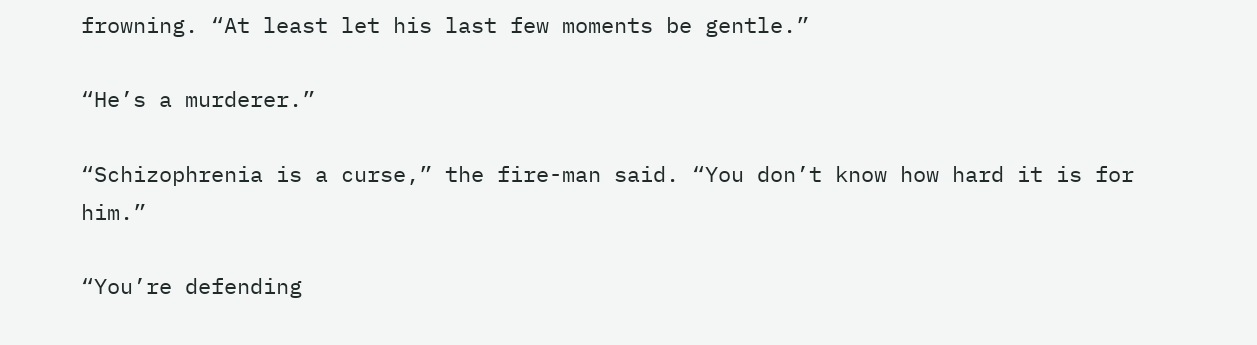frowning. “At least let his last few moments be gentle.”

“He’s a murderer.”

“Schizophrenia is a curse,” the fire-man said. “You don’t know how hard it is for him.”

“You’re defending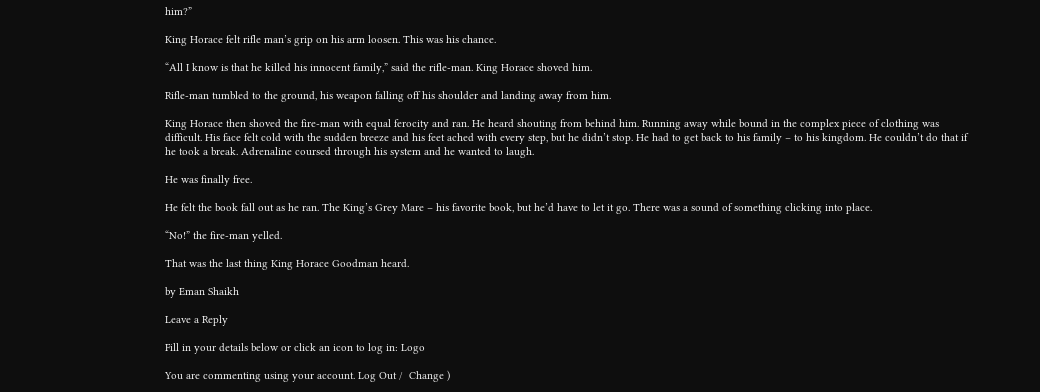him?”

King Horace felt rifle man’s grip on his arm loosen. This was his chance.

“All I know is that he killed his innocent family,” said the rifle-man. King Horace shoved him.

Rifle-man tumbled to the ground, his weapon falling off his shoulder and landing away from him.

King Horace then shoved the fire-man with equal ferocity and ran. He heard shouting from behind him. Running away while bound in the complex piece of clothing was difficult. His face felt cold with the sudden breeze and his feet ached with every step, but he didn’t stop. He had to get back to his family – to his kingdom. He couldn’t do that if he took a break. Adrenaline coursed through his system and he wanted to laugh.

He was finally free.

He felt the book fall out as he ran. The King’s Grey Mare – his favorite book, but he’d have to let it go. There was a sound of something clicking into place.

“No!” the fire-man yelled.

That was the last thing King Horace Goodman heard.

by Eman Shaikh

Leave a Reply

Fill in your details below or click an icon to log in: Logo

You are commenting using your account. Log Out /  Change )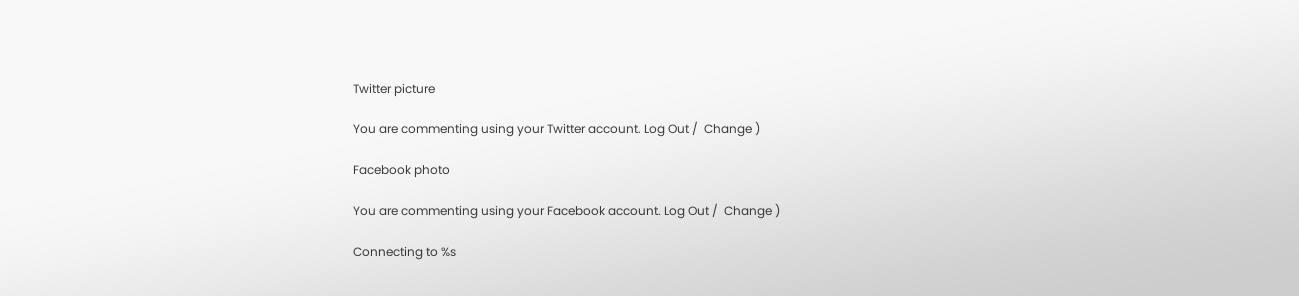Twitter picture

You are commenting using your Twitter account. Log Out /  Change )

Facebook photo

You are commenting using your Facebook account. Log Out /  Change )

Connecting to %s